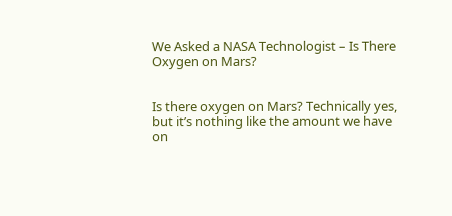We Asked a NASA Technologist – Is There Oxygen on Mars?


Is there oxygen on Mars? Technically yes, but it’s nothing like the amount we have on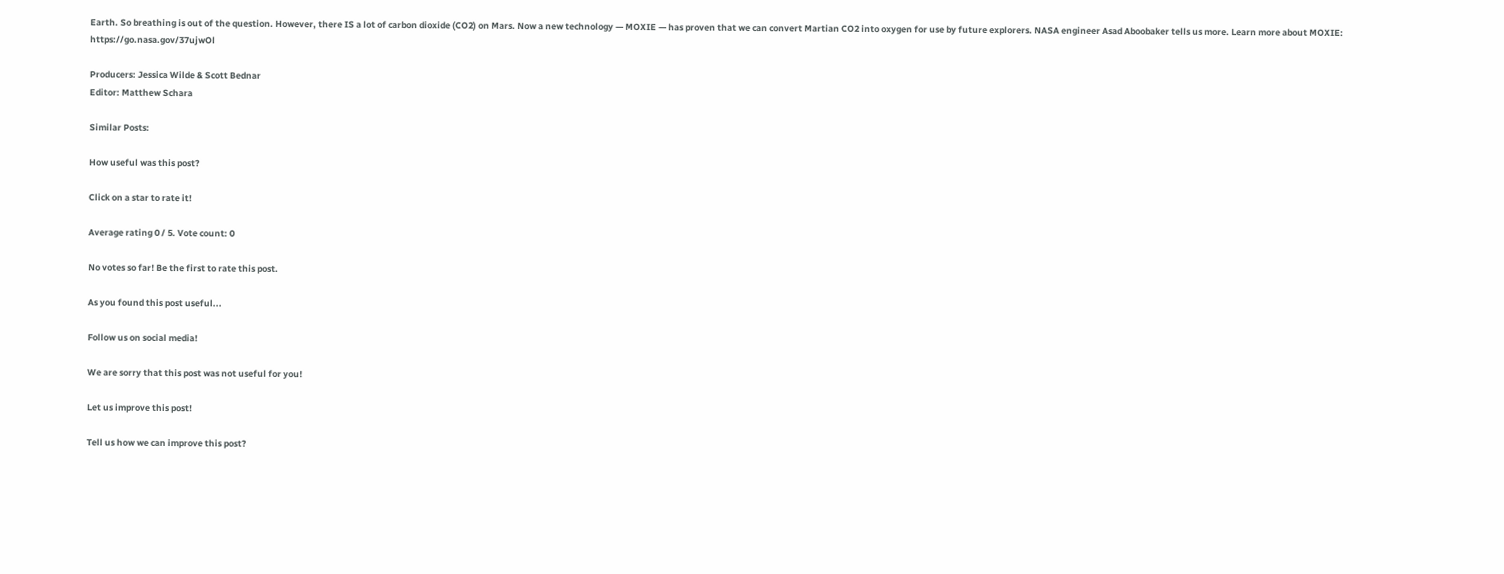Earth. So breathing is out of the question. However, there IS a lot of carbon dioxide (CO2) on Mars. Now a new technology — MOXIE — has proven that we can convert Martian CO2 into oxygen for use by future explorers. NASA engineer Asad Aboobaker tells us more. Learn more about MOXIE: https://go.nasa.gov/37ujwOl

Producers: Jessica Wilde & Scott Bednar
Editor: Matthew Schara

Similar Posts:

How useful was this post?

Click on a star to rate it!

Average rating 0 / 5. Vote count: 0

No votes so far! Be the first to rate this post.

As you found this post useful...

Follow us on social media!

We are sorry that this post was not useful for you!

Let us improve this post!

Tell us how we can improve this post?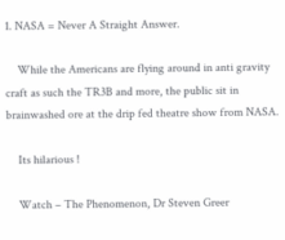1. NASA = Never A Straight Answer.

    While the Americans are flying around in anti gravity craft as such the TR3B and more, the public sit in brainwashed ore at the drip fed theatre show from NASA.

    Its hilarious !

    Watch – The Phenomenon, Dr Steven Greer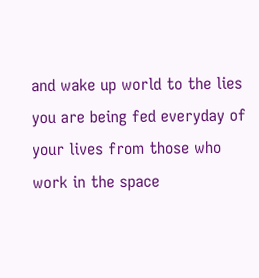and wake up world to the lies you are being fed everyday of your lives from those who work in the space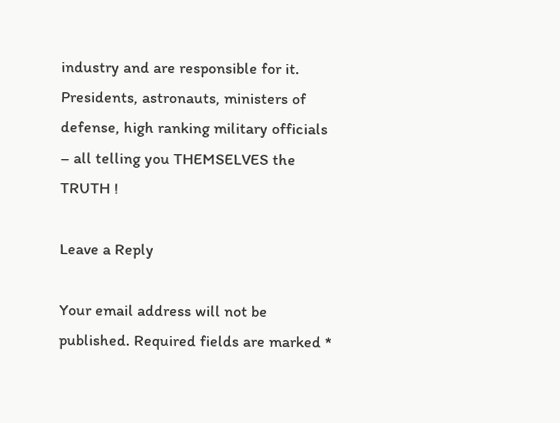industry and are responsible for it. Presidents, astronauts, ministers of defense, high ranking military officials – all telling you THEMSELVES the TRUTH !

Leave a Reply

Your email address will not be published. Required fields are marked *